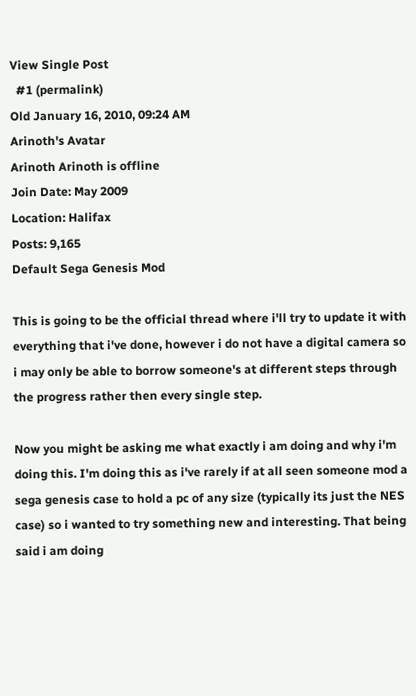View Single Post
  #1 (permalink)
Old January 16, 2010, 09:24 AM
Arinoth's Avatar
Arinoth Arinoth is offline
Join Date: May 2009
Location: Halifax
Posts: 9,165
Default Sega Genesis Mod

This is going to be the official thread where i'll try to update it with everything that i've done, however i do not have a digital camera so i may only be able to borrow someone's at different steps through the progress rather then every single step.

Now you might be asking me what exactly i am doing and why i'm doing this. I'm doing this as i've rarely if at all seen someone mod a sega genesis case to hold a pc of any size (typically its just the NES case) so i wanted to try something new and interesting. That being said i am doing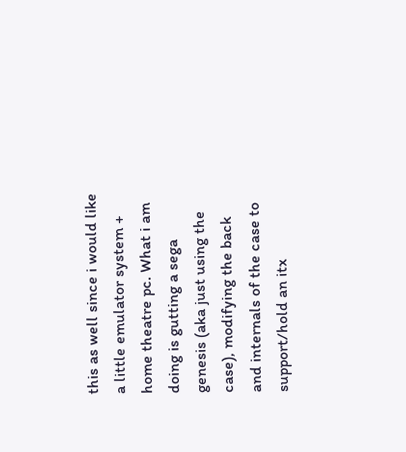this as well since i would like a little emulator system + home theatre pc. What i am doing is gutting a sega genesis (aka just using the case), modifying the back and internals of the case to support/hold an itx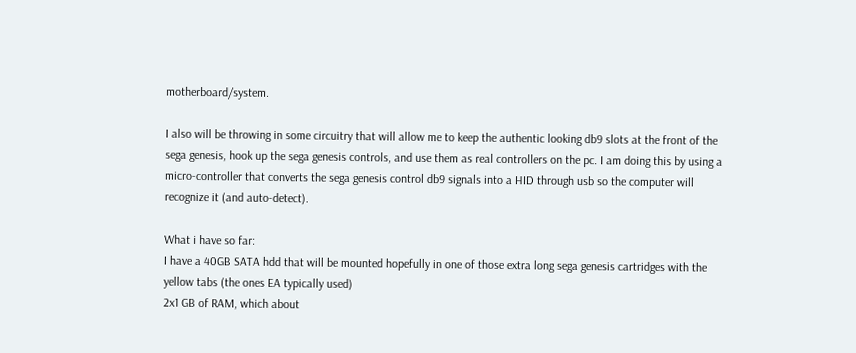motherboard/system.

I also will be throwing in some circuitry that will allow me to keep the authentic looking db9 slots at the front of the sega genesis, hook up the sega genesis controls, and use them as real controllers on the pc. I am doing this by using a micro-controller that converts the sega genesis control db9 signals into a HID through usb so the computer will recognize it (and auto-detect).

What i have so far:
I have a 40GB SATA hdd that will be mounted hopefully in one of those extra long sega genesis cartridges with the yellow tabs (the ones EA typically used)
2x1 GB of RAM, which about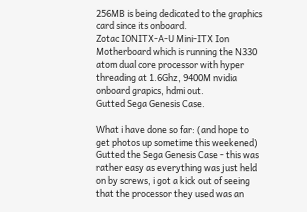256MB is being dedicated to the graphics card since its onboard.
Zotac IONITX-A-U Mini-ITX Ion Motherboard which is running the N330 atom dual core processor with hyper threading at 1.6Ghz, 9400M nvidia onboard grapics, hdmi out.
Gutted Sega Genesis Case.

What i have done so far: (and hope to get photos up sometime this weekened)
Gutted the Sega Genesis Case - this was rather easy as everything was just held on by screws, i got a kick out of seeing that the processor they used was an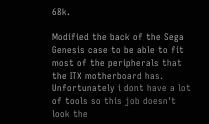68k.

Modified the back of the Sega Genesis case to be able to fit most of the peripherals that the ITX motherboard has. Unfortunately i dont have a lot of tools so this job doesn't look the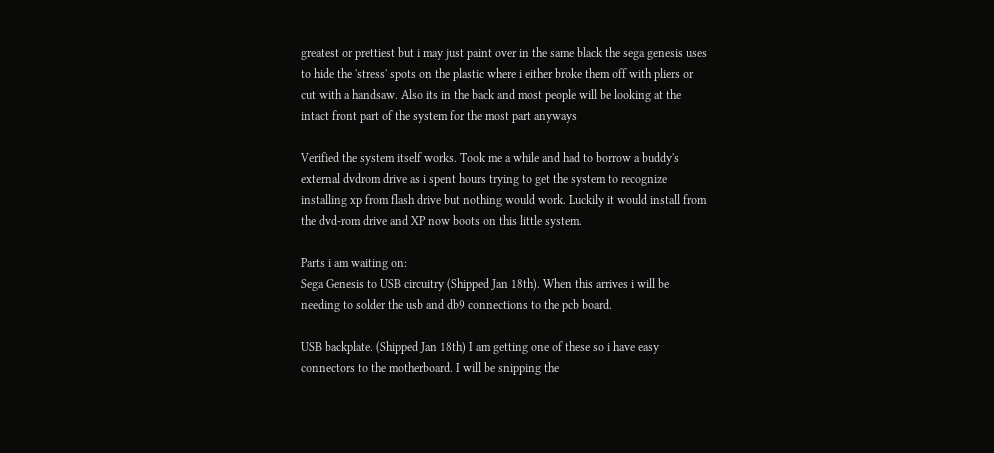greatest or prettiest but i may just paint over in the same black the sega genesis uses to hide the 'stress' spots on the plastic where i either broke them off with pliers or cut with a handsaw. Also its in the back and most people will be looking at the intact front part of the system for the most part anyways

Verified the system itself works. Took me a while and had to borrow a buddy's external dvdrom drive as i spent hours trying to get the system to recognize installing xp from flash drive but nothing would work. Luckily it would install from the dvd-rom drive and XP now boots on this little system.

Parts i am waiting on:
Sega Genesis to USB circuitry (Shipped Jan 18th). When this arrives i will be needing to solder the usb and db9 connections to the pcb board.

USB backplate. (Shipped Jan 18th) I am getting one of these so i have easy connectors to the motherboard. I will be snipping the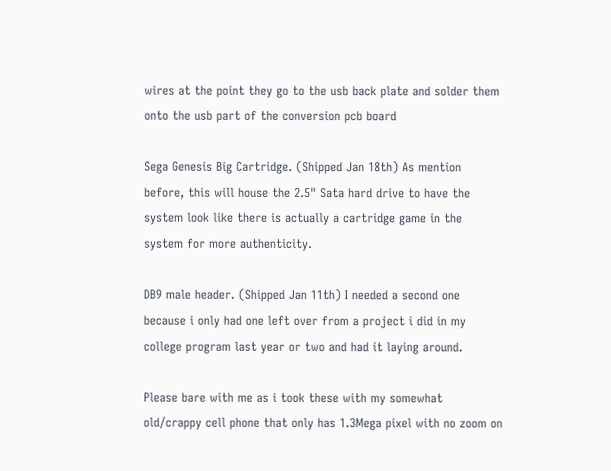wires at the point they go to the usb back plate and solder them onto the usb part of the conversion pcb board

Sega Genesis Big Cartridge. (Shipped Jan 18th) As mention before, this will house the 2.5" Sata hard drive to have the system look like there is actually a cartridge game in the system for more authenticity.

DB9 male header. (Shipped Jan 11th) I needed a second one because i only had one left over from a project i did in my college program last year or two and had it laying around.

Please bare with me as i took these with my somewhat old/crappy cell phone that only has 1.3Mega pixel with no zoom on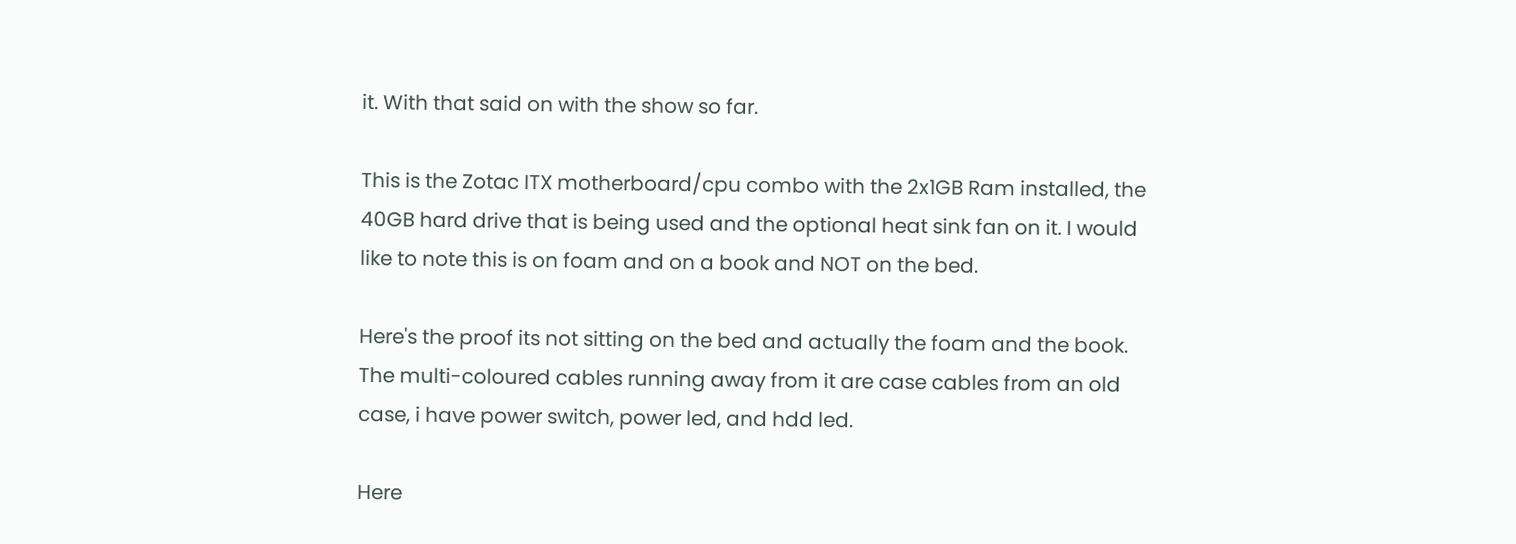it. With that said on with the show so far.

This is the Zotac ITX motherboard/cpu combo with the 2x1GB Ram installed, the 40GB hard drive that is being used and the optional heat sink fan on it. I would like to note this is on foam and on a book and NOT on the bed.

Here's the proof its not sitting on the bed and actually the foam and the book. The multi-coloured cables running away from it are case cables from an old case, i have power switch, power led, and hdd led.

Here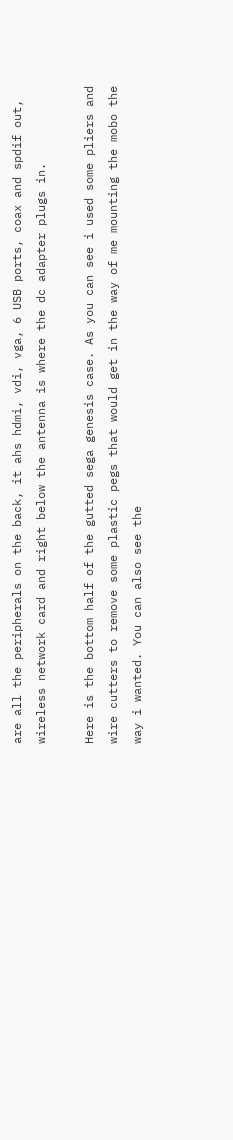are all the peripherals on the back, it ahs hdmi, vdi, vga, 6 USB ports, coax and spdif out, wireless network card and right below the antenna is where the dc adapter plugs in.

Here is the bottom half of the gutted sega genesis case. As you can see i used some pliers and wire cutters to remove some plastic pegs that would get in the way of me mounting the mobo the way i wanted. You can also see the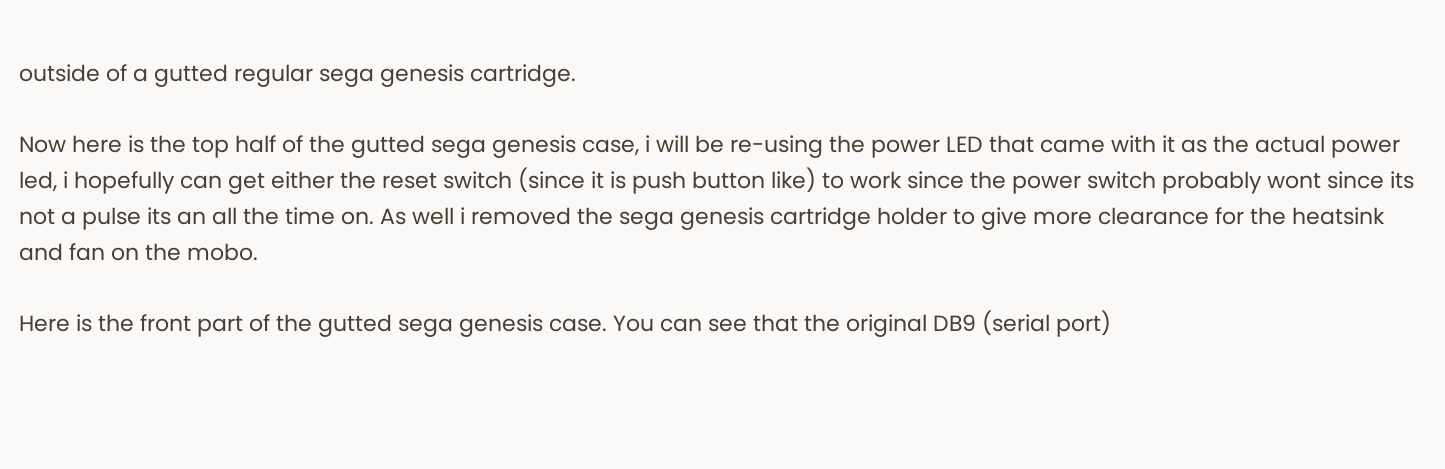outside of a gutted regular sega genesis cartridge.

Now here is the top half of the gutted sega genesis case, i will be re-using the power LED that came with it as the actual power led, i hopefully can get either the reset switch (since it is push button like) to work since the power switch probably wont since its not a pulse its an all the time on. As well i removed the sega genesis cartridge holder to give more clearance for the heatsink and fan on the mobo.

Here is the front part of the gutted sega genesis case. You can see that the original DB9 (serial port)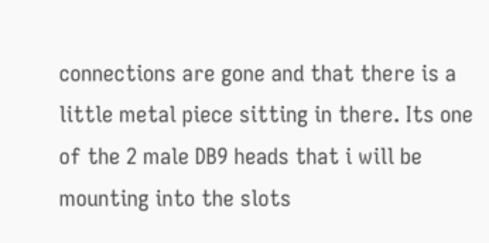connections are gone and that there is a little metal piece sitting in there. Its one of the 2 male DB9 heads that i will be mounting into the slots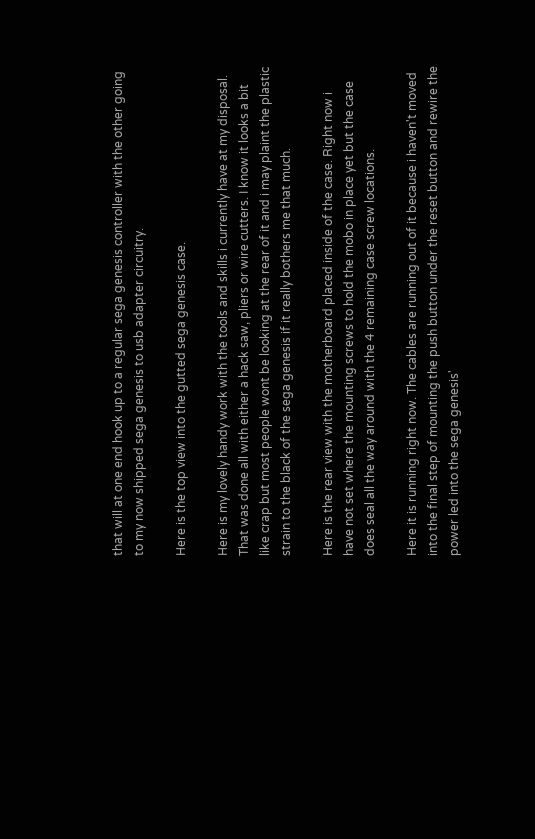that will at one end hook up to a regular sega genesis controller with the other going to my now shipped sega genesis to usb adapter circuitry.

Here is the top view into the gutted sega genesis case.

Here is my lovely handy work with the tools and skills i currently have at my disposal. That was done all with either a hack saw, pliers or wire cutters. I know it looks a bit like crap but most people wont be looking at the rear of it and i may plaint the plastic strain to the black of the sega genesis if it really bothers me that much.

Here is the rear view with the motherboard placed inside of the case. Right now i have not set where the mounting screws to hold the mobo in place yet but the case does seal all the way around with the 4 remaining case screw locations.

Here it is running right now. The cables are running out of it because i haven't moved into the final step of mounting the push button under the reset button and rewire the power led into the sega genesis'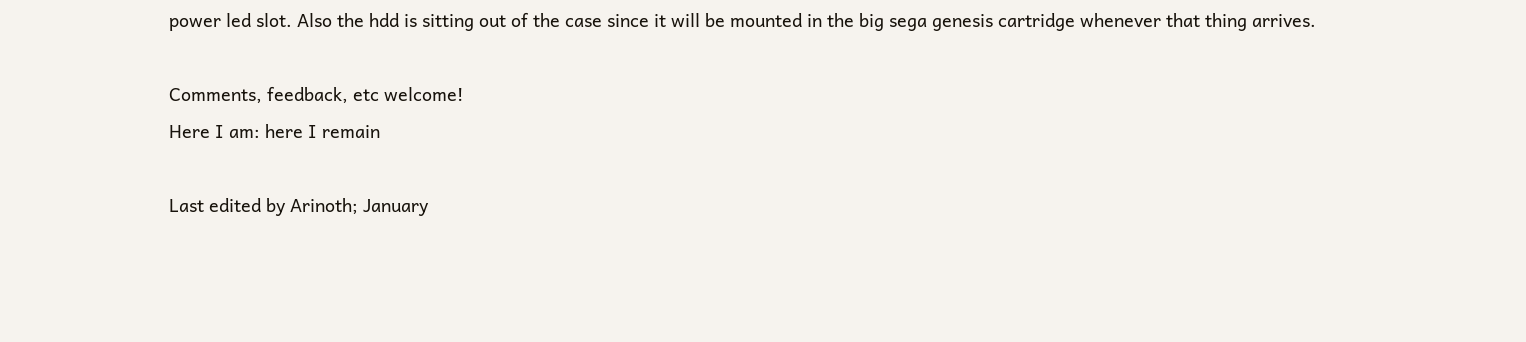power led slot. Also the hdd is sitting out of the case since it will be mounted in the big sega genesis cartridge whenever that thing arrives.

Comments, feedback, etc welcome!
Here I am: here I remain

Last edited by Arinoth; January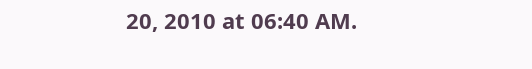20, 2010 at 06:40 AM.